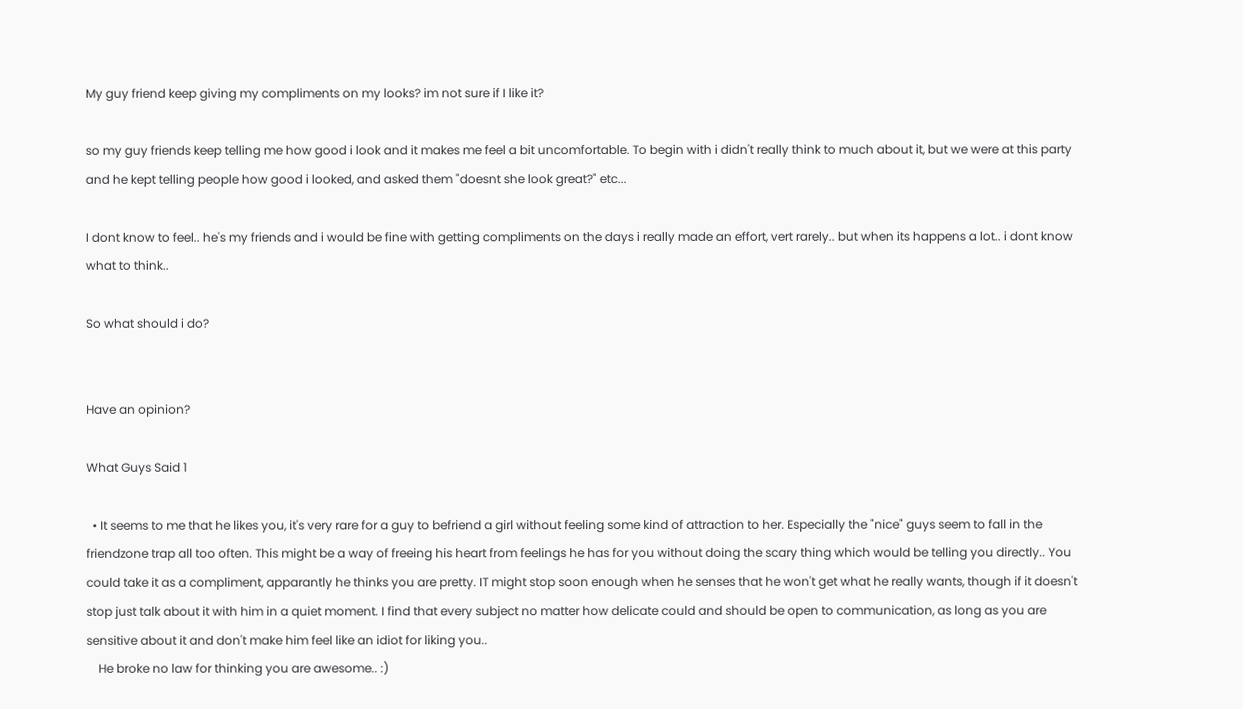My guy friend keep giving my compliments on my looks? im not sure if I like it?

so my guy friends keep telling me how good i look and it makes me feel a bit uncomfortable. To begin with i didn't really think to much about it, but we were at this party and he kept telling people how good i looked, and asked them "doesnt she look great?" etc...

I dont know to feel.. he's my friends and i would be fine with getting compliments on the days i really made an effort, vert rarely.. but when its happens a lot.. i dont know what to think..

So what should i do?


Have an opinion?

What Guys Said 1

  • It seems to me that he likes you, it's very rare for a guy to befriend a girl without feeling some kind of attraction to her. Especially the "nice" guys seem to fall in the friendzone trap all too often. This might be a way of freeing his heart from feelings he has for you without doing the scary thing which would be telling you directly.. You could take it as a compliment, apparantly he thinks you are pretty. IT might stop soon enough when he senses that he won't get what he really wants, though if it doesn't stop just talk about it with him in a quiet moment. I find that every subject no matter how delicate could and should be open to communication, as long as you are sensitive about it and don't make him feel like an idiot for liking you..
    He broke no law for thinking you are awesome.. :)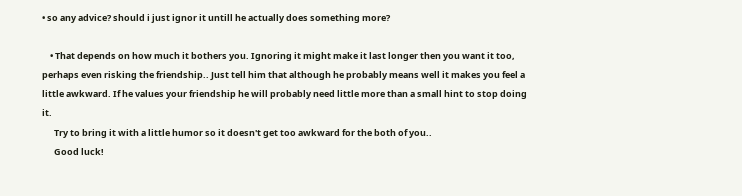• so any advice? should i just ignor it untill he actually does something more?

    • That depends on how much it bothers you. Ignoring it might make it last longer then you want it too, perhaps even risking the friendship.. Just tell him that although he probably means well it makes you feel a little awkward. If he values your friendship he will probably need little more than a small hint to stop doing it.
      Try to bring it with a little humor so it doesn't get too awkward for the both of you..
      Good luck!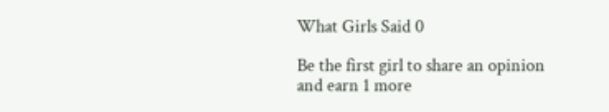What Girls Said 0

Be the first girl to share an opinion
and earn 1 more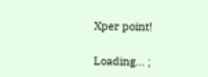Xper point!

Loading... ;